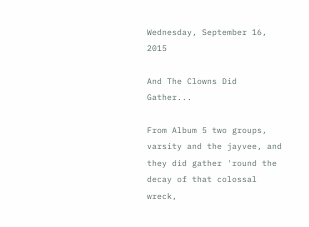Wednesday, September 16, 2015

And The Clowns Did Gather...

From Album 5 two groups, varsity and the jayvee, and they did gather 'round the decay of that colossal wreck,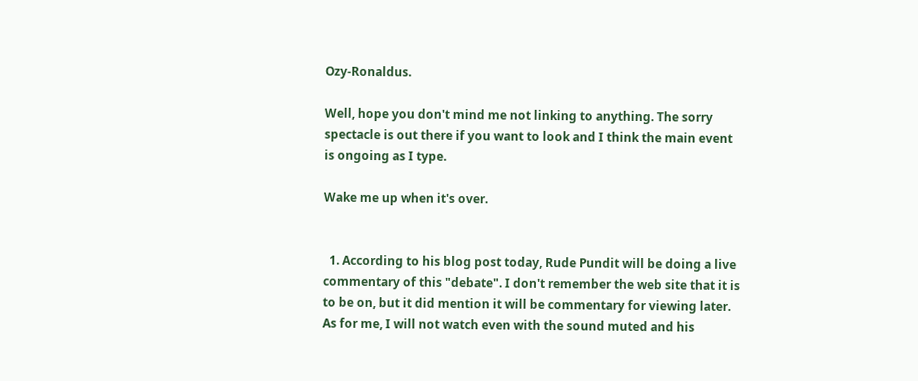Ozy-Ronaldus.

Well, hope you don't mind me not linking to anything. The sorry spectacle is out there if you want to look and I think the main event is ongoing as I type.

Wake me up when it's over.


  1. According to his blog post today, Rude Pundit will be doing a live commentary of this "debate". I don't remember the web site that it is to be on, but it did mention it will be commentary for viewing later. As for me, I will not watch even with the sound muted and his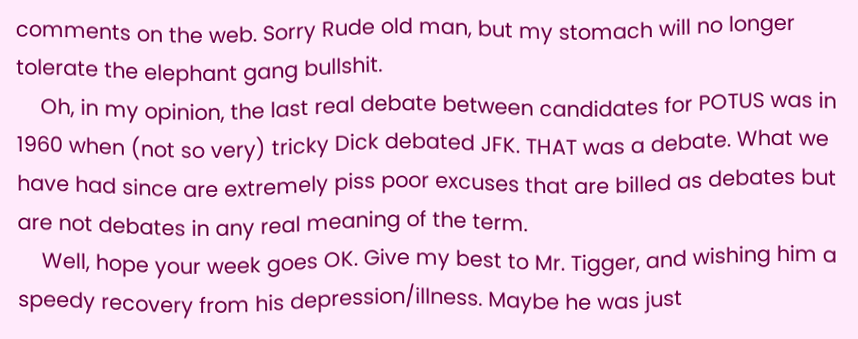comments on the web. Sorry Rude old man, but my stomach will no longer tolerate the elephant gang bullshit.
    Oh, in my opinion, the last real debate between candidates for POTUS was in 1960 when (not so very) tricky Dick debated JFK. THAT was a debate. What we have had since are extremely piss poor excuses that are billed as debates but are not debates in any real meaning of the term.
    Well, hope your week goes OK. Give my best to Mr. Tigger, and wishing him a speedy recovery from his depression/illness. Maybe he was just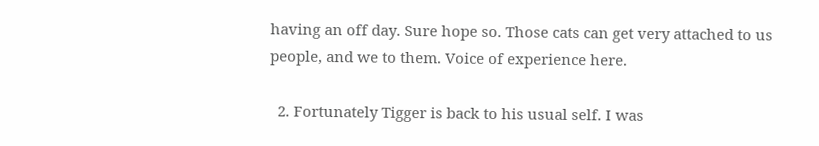having an off day. Sure hope so. Those cats can get very attached to us people, and we to them. Voice of experience here.

  2. Fortunately Tigger is back to his usual self. I was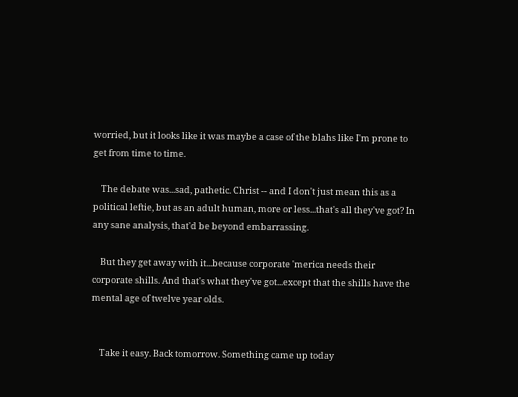worried, but it looks like it was maybe a case of the blahs like I'm prone to get from time to time.

    The debate was...sad, pathetic. Christ -- and I don't just mean this as a political leftie, but as an adult human, more or less...that's all they've got? In any sane analysis, that'd be beyond embarrassing.

    But they get away with it...because corporate 'merica needs their corporate shills. And that's what they've got...except that the shills have the mental age of twelve year olds.


    Take it easy. Back tomorrow. Something came up today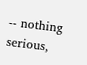-- nothing serious,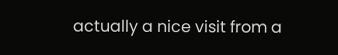actually a nice visit from a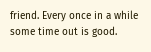friend. Every once in a while some time out is good.